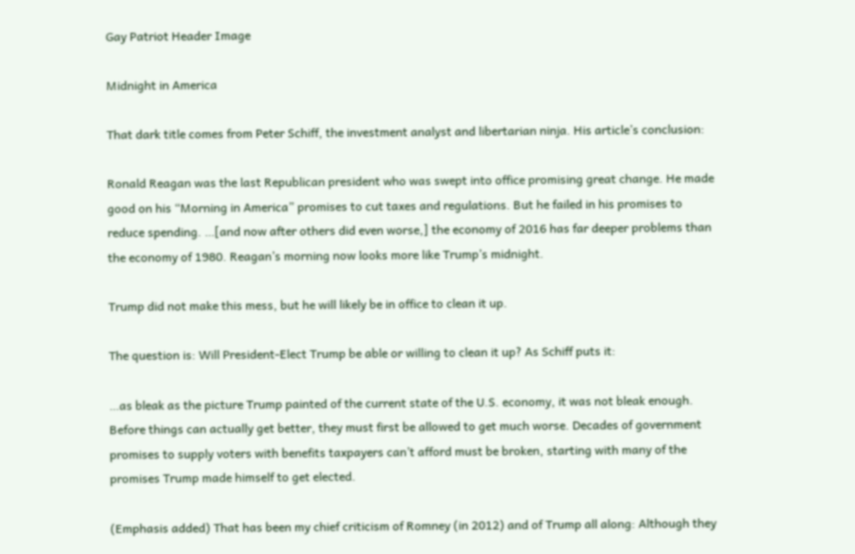Gay Patriot Header Image

Midnight in America

That dark title comes from Peter Schiff, the investment analyst and libertarian ninja. His article’s conclusion:

Ronald Reagan was the last Republican president who was swept into office promising great change. He made good on his “Morning in America” promises to cut taxes and regulations. But he failed in his promises to reduce spending. …[and now after others did even worse,] the economy of 2016 has far deeper problems than the economy of 1980. Reagan’s morning now looks more like Trump’s midnight.

Trump did not make this mess, but he will likely be in office to clean it up.

The question is: Will President-Elect Trump be able or willing to clean it up? As Schiff puts it:

…as bleak as the picture Trump painted of the current state of the U.S. economy, it was not bleak enough. Before things can actually get better, they must first be allowed to get much worse. Decades of government promises to supply voters with benefits taxpayers can’t afford must be broken, starting with many of the promises Trump made himself to get elected.

(Emphasis added) That has been my chief criticism of Romney (in 2012) and of Trump all along: Although they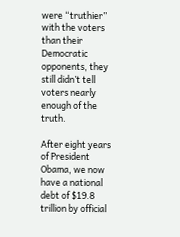were “truthier” with the voters than their Democratic opponents, they still didn’t tell voters nearly enough of the truth.

After eight years of President Obama, we now have a national debt of $19.8 trillion by official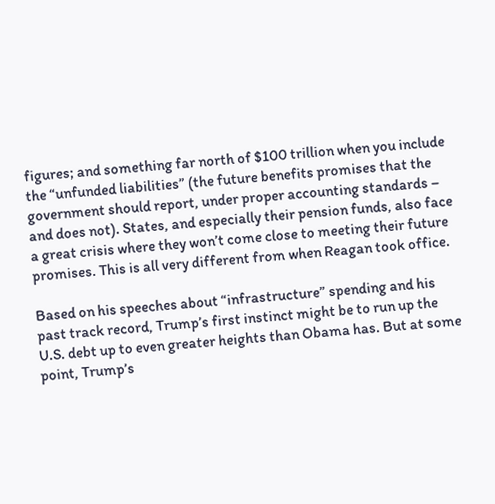figures; and something far north of $100 trillion when you include the “unfunded liabilities” (the future benefits promises that the government should report, under proper accounting standards – and does not). States, and especially their pension funds, also face a great crisis where they won’t come close to meeting their future promises. This is all very different from when Reagan took office.

Based on his speeches about “infrastructure” spending and his past track record, Trump’s first instinct might be to run up the U.S. debt up to even greater heights than Obama has. But at some point, Trump’s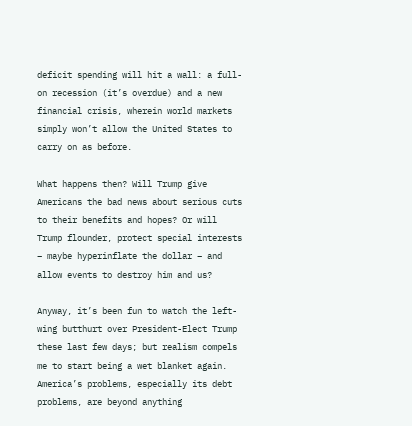deficit spending will hit a wall: a full-on recession (it’s overdue) and a new financial crisis, wherein world markets simply won’t allow the United States to carry on as before.

What happens then? Will Trump give Americans the bad news about serious cuts to their benefits and hopes? Or will Trump flounder, protect special interests – maybe hyperinflate the dollar – and allow events to destroy him and us?

Anyway, it’s been fun to watch the left-wing butthurt over President-Elect Trump these last few days; but realism compels me to start being a wet blanket again. America’s problems, especially its debt problems, are beyond anything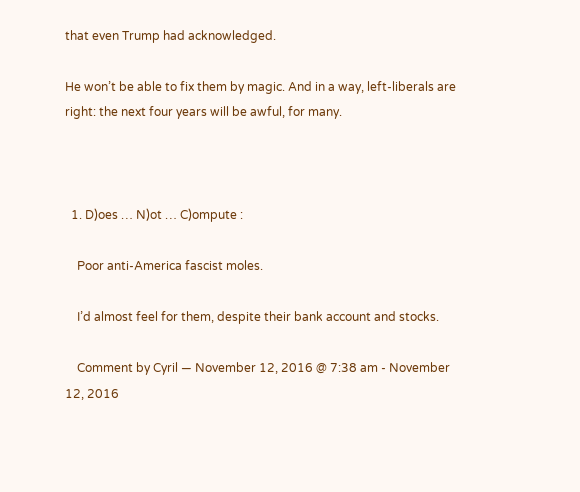that even Trump had acknowledged.

He won’t be able to fix them by magic. And in a way, left-liberals are right: the next four years will be awful, for many.



  1. D)oes … N)ot … C)ompute :

    Poor anti-America fascist moles.

    I’d almost feel for them, despite their bank account and stocks.

    Comment by Cyril — November 12, 2016 @ 7:38 am - November 12, 2016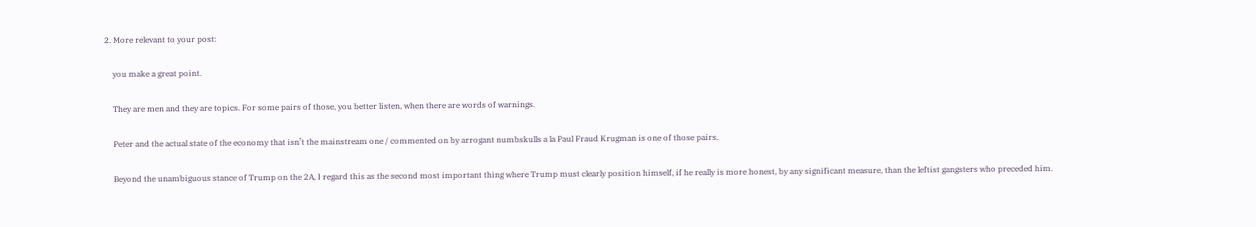2. More relevant to your post:

    you make a great point.

    They are men and they are topics. For some pairs of those, you better listen, when there are words of warnings.

    Peter and the actual state of the economy that isn’t the mainstream one / commented on by arrogant numbskulls a la Paul Fraud Krugman is one of those pairs.

    Beyond the unambiguous stance of Trump on the 2A, I regard this as the second most important thing where Trump must clearly position himself, if he really is more honest, by any significant measure, than the leftist gangsters who preceded him.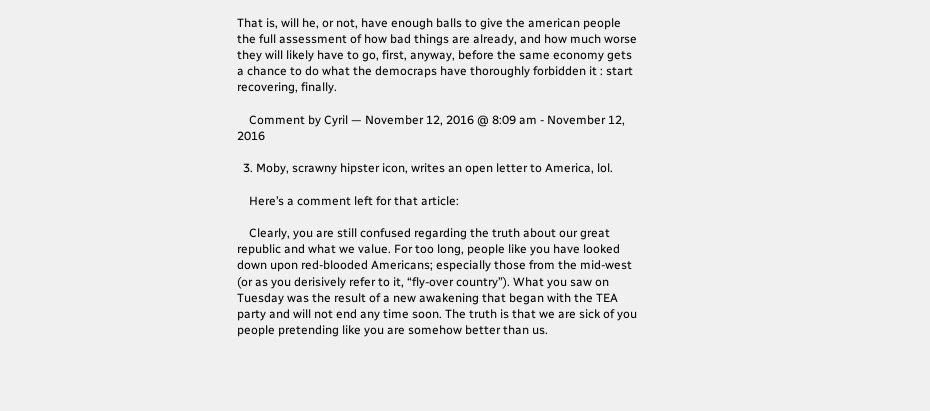That is, will he, or not, have enough balls to give the american people the full assessment of how bad things are already, and how much worse they will likely have to go, first, anyway, before the same economy gets a chance to do what the democraps have thoroughly forbidden it : start recovering, finally.

    Comment by Cyril — November 12, 2016 @ 8:09 am - November 12, 2016

  3. Moby, scrawny hipster icon, writes an open letter to America, lol.

    Here’s a comment left for that article:

    Clearly, you are still confused regarding the truth about our great republic and what we value. For too long, people like you have looked down upon red-blooded Americans; especially those from the mid-west (or as you derisively refer to it, “fly-over country”). What you saw on Tuesday was the result of a new awakening that began with the TEA party and will not end any time soon. The truth is that we are sick of you people pretending like you are somehow better than us.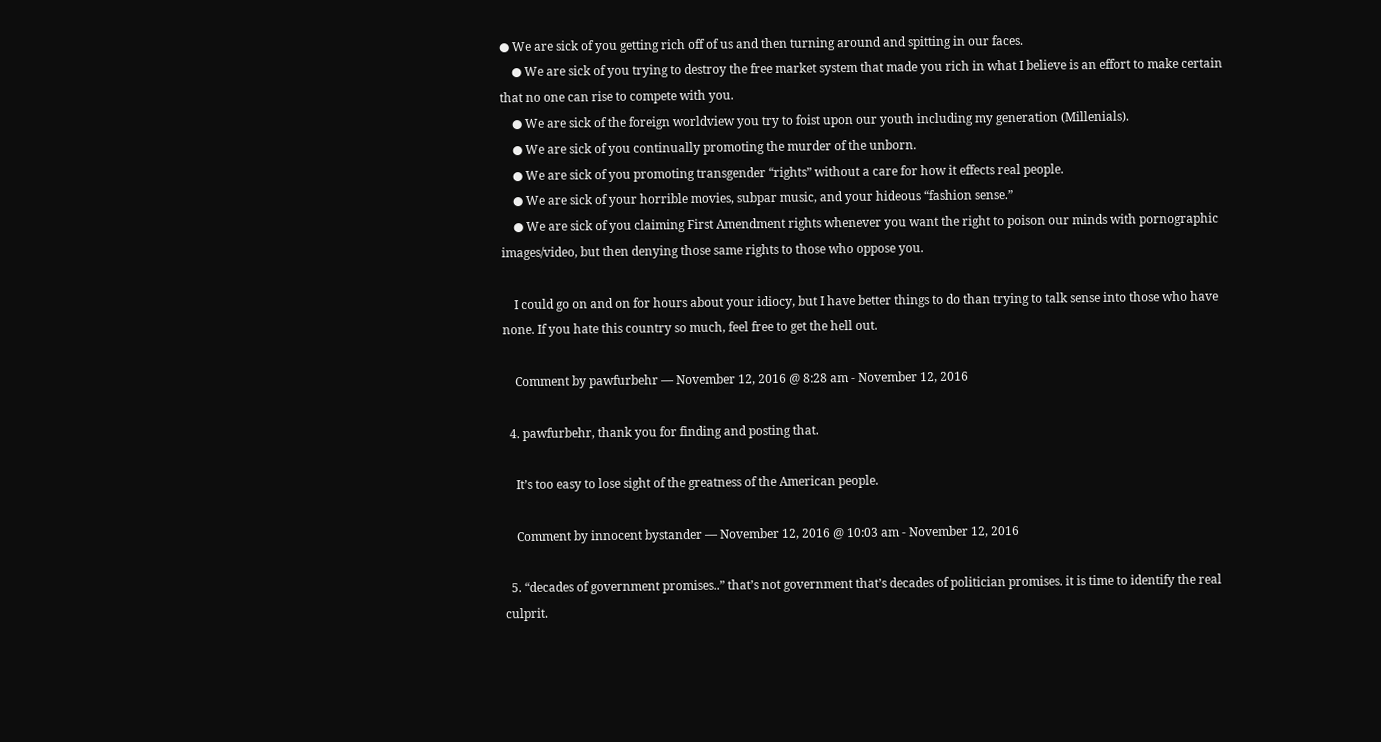● We are sick of you getting rich off of us and then turning around and spitting in our faces.
    ● We are sick of you trying to destroy the free market system that made you rich in what I believe is an effort to make certain that no one can rise to compete with you.
    ● We are sick of the foreign worldview you try to foist upon our youth including my generation (Millenials).
    ● We are sick of you continually promoting the murder of the unborn.
    ● We are sick of you promoting transgender “rights” without a care for how it effects real people.
    ● We are sick of your horrible movies, subpar music, and your hideous “fashion sense.”
    ● We are sick of you claiming First Amendment rights whenever you want the right to poison our minds with pornographic images/video, but then denying those same rights to those who oppose you.

    I could go on and on for hours about your idiocy, but I have better things to do than trying to talk sense into those who have none. If you hate this country so much, feel free to get the hell out.

    Comment by pawfurbehr — November 12, 2016 @ 8:28 am - November 12, 2016

  4. pawfurbehr, thank you for finding and posting that.

    It’s too easy to lose sight of the greatness of the American people.

    Comment by innocent bystander — November 12, 2016 @ 10:03 am - November 12, 2016

  5. “decades of government promises..” that’s not government that’s decades of politician promises. it is time to identify the real culprit.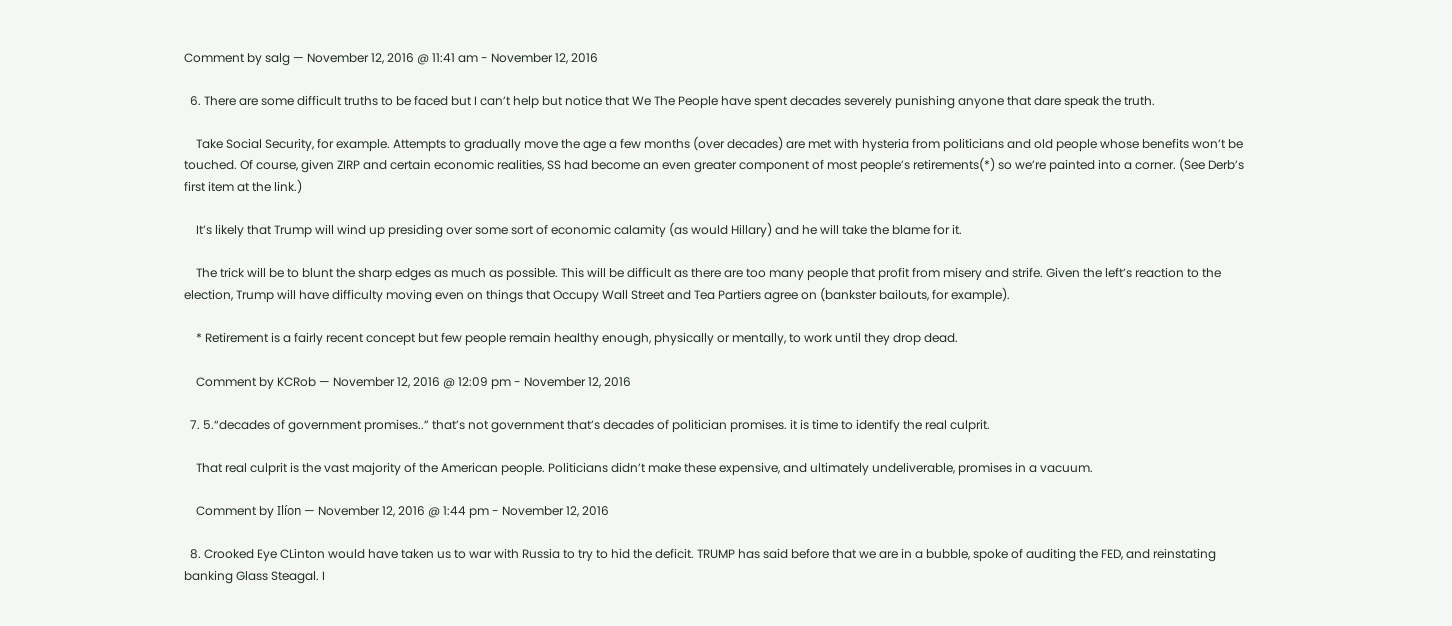Comment by salg — November 12, 2016 @ 11:41 am - November 12, 2016

  6. There are some difficult truths to be faced but I can’t help but notice that We The People have spent decades severely punishing anyone that dare speak the truth.

    Take Social Security, for example. Attempts to gradually move the age a few months (over decades) are met with hysteria from politicians and old people whose benefits won’t be touched. Of course, given ZIRP and certain economic realities, SS had become an even greater component of most people’s retirements(*) so we’re painted into a corner. (See Derb’s first item at the link.)

    It’s likely that Trump will wind up presiding over some sort of economic calamity (as would Hillary) and he will take the blame for it.

    The trick will be to blunt the sharp edges as much as possible. This will be difficult as there are too many people that profit from misery and strife. Given the left’s reaction to the election, Trump will have difficulty moving even on things that Occupy Wall Street and Tea Partiers agree on (bankster bailouts, for example).

    * Retirement is a fairly recent concept but few people remain healthy enough, physically or mentally, to work until they drop dead.

    Comment by KCRob — November 12, 2016 @ 12:09 pm - November 12, 2016

  7. 5.“decades of government promises..” that’s not government that’s decades of politician promises. it is time to identify the real culprit.

    That real culprit is the vast majority of the American people. Politicians didn’t make these expensive, and ultimately undeliverable, promises in a vacuum.

    Comment by Ilíon — November 12, 2016 @ 1:44 pm - November 12, 2016

  8. Crooked Eye CLinton would have taken us to war with Russia to try to hid the deficit. TRUMP has said before that we are in a bubble, spoke of auditing the FED, and reinstating banking Glass Steagal. I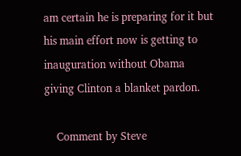am certain he is preparing for it but his main effort now is getting to inauguration without Obama giving Clinton a blanket pardon.

    Comment by Steve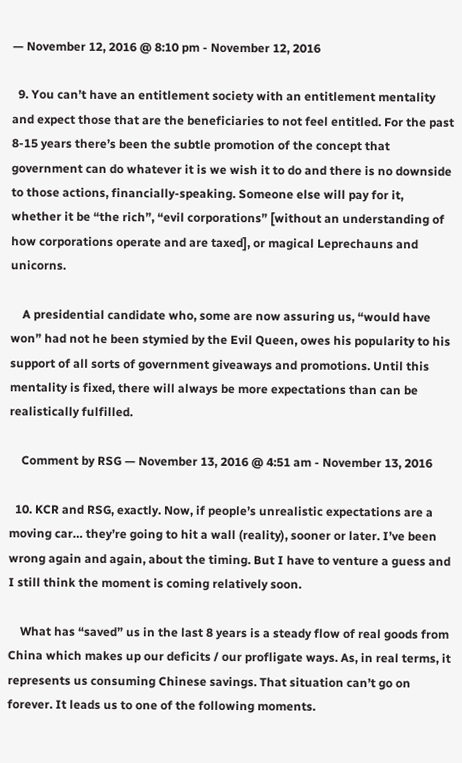— November 12, 2016 @ 8:10 pm - November 12, 2016

  9. You can’t have an entitlement society with an entitlement mentality and expect those that are the beneficiaries to not feel entitled. For the past 8-15 years there’s been the subtle promotion of the concept that government can do whatever it is we wish it to do and there is no downside to those actions, financially-speaking. Someone else will pay for it, whether it be “the rich”, “evil corporations” [without an understanding of how corporations operate and are taxed], or magical Leprechauns and unicorns.

    A presidential candidate who, some are now assuring us, “would have won” had not he been stymied by the Evil Queen, owes his popularity to his support of all sorts of government giveaways and promotions. Until this mentality is fixed, there will always be more expectations than can be realistically fulfilled.

    Comment by RSG — November 13, 2016 @ 4:51 am - November 13, 2016

  10. KCR and RSG, exactly. Now, if people’s unrealistic expectations are a moving car… they’re going to hit a wall (reality), sooner or later. I’ve been wrong again and again, about the timing. But I have to venture a guess and I still think the moment is coming relatively soon.

    What has “saved” us in the last 8 years is a steady flow of real goods from China which makes up our deficits / our profligate ways. As, in real terms, it represents us consuming Chinese savings. That situation can’t go on forever. It leads us to one of the following moments.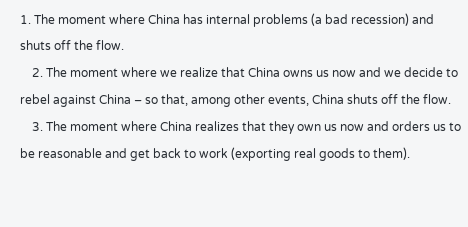1. The moment where China has internal problems (a bad recession) and shuts off the flow.
    2. The moment where we realize that China owns us now and we decide to rebel against China – so that, among other events, China shuts off the flow.
    3. The moment where China realizes that they own us now and orders us to be reasonable and get back to work (exporting real goods to them).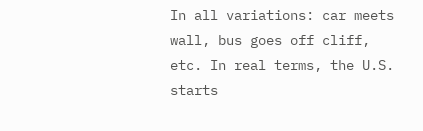In all variations: car meets wall, bus goes off cliff, etc. In real terms, the U.S. starts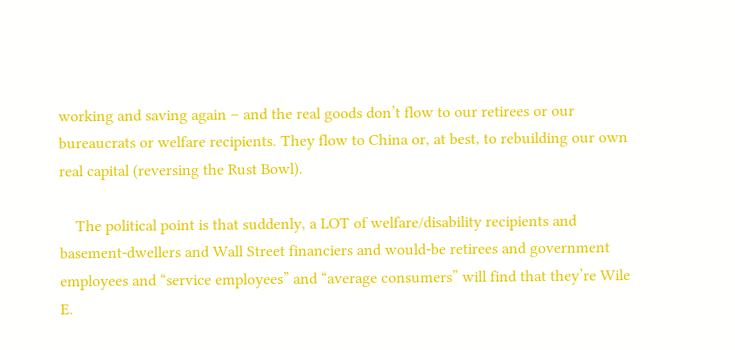working and saving again – and the real goods don’t flow to our retirees or our bureaucrats or welfare recipients. They flow to China or, at best, to rebuilding our own real capital (reversing the Rust Bowl).

    The political point is that suddenly, a LOT of welfare/disability recipients and basement-dwellers and Wall Street financiers and would-be retirees and government employees and “service employees” and “average consumers” will find that they’re Wile E.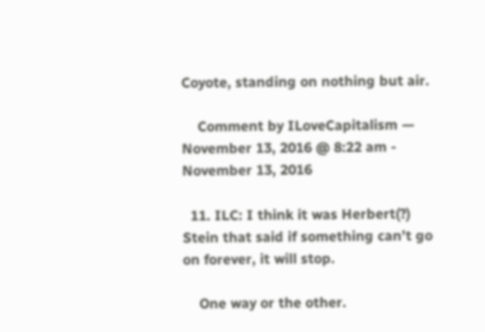Coyote, standing on nothing but air.

    Comment by ILoveCapitalism — November 13, 2016 @ 8:22 am - November 13, 2016

  11. ILC: I think it was Herbert(?) Stein that said if something can’t go on forever, it will stop.

    One way or the other.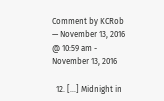Comment by KCRob — November 13, 2016 @ 10:59 am - November 13, 2016

  12. […] Midnight in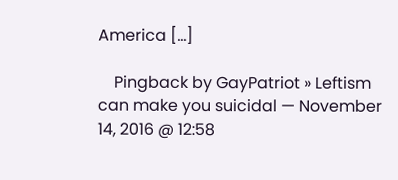America […]

    Pingback by GayPatriot » Leftism can make you suicidal — November 14, 2016 @ 12:58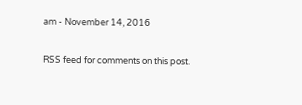am - November 14, 2016

RSS feed for comments on this post.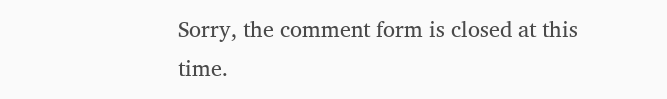Sorry, the comment form is closed at this time.